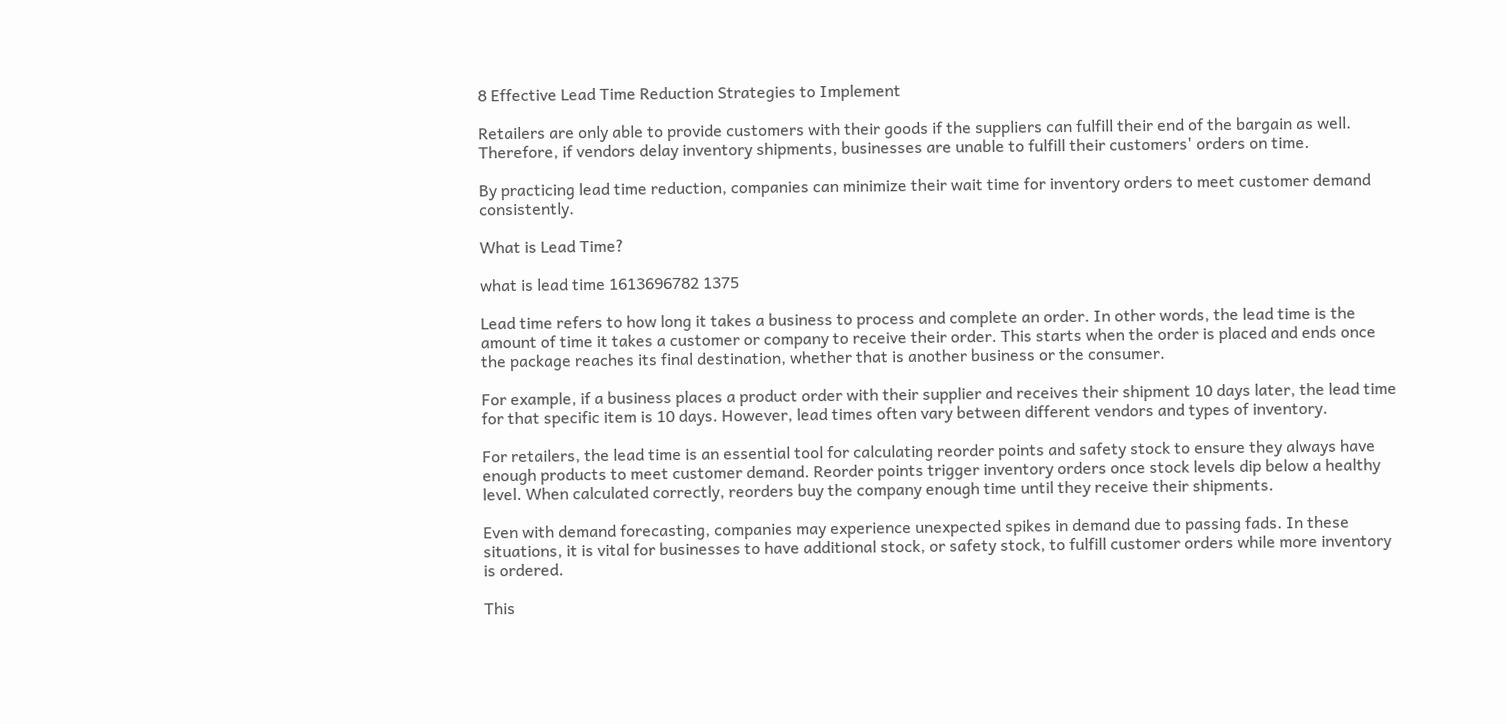8 Effective Lead Time Reduction Strategies to Implement

Retailers are only able to provide customers with their goods if the suppliers can fulfill their end of the bargain as well. Therefore, if vendors delay inventory shipments, businesses are unable to fulfill their customers' orders on time.

By practicing lead time reduction, companies can minimize their wait time for inventory orders to meet customer demand consistently.

What is Lead Time?

what is lead time 1613696782 1375

Lead time refers to how long it takes a business to process and complete an order. In other words, the lead time is the amount of time it takes a customer or company to receive their order. This starts when the order is placed and ends once the package reaches its final destination, whether that is another business or the consumer.

For example, if a business places a product order with their supplier and receives their shipment 10 days later, the lead time for that specific item is 10 days. However, lead times often vary between different vendors and types of inventory.

For retailers, the lead time is an essential tool for calculating reorder points and safety stock to ensure they always have enough products to meet customer demand. Reorder points trigger inventory orders once stock levels dip below a healthy level. When calculated correctly, reorders buy the company enough time until they receive their shipments.

Even with demand forecasting, companies may experience unexpected spikes in demand due to passing fads. In these situations, it is vital for businesses to have additional stock, or safety stock, to fulfill customer orders while more inventory is ordered.

This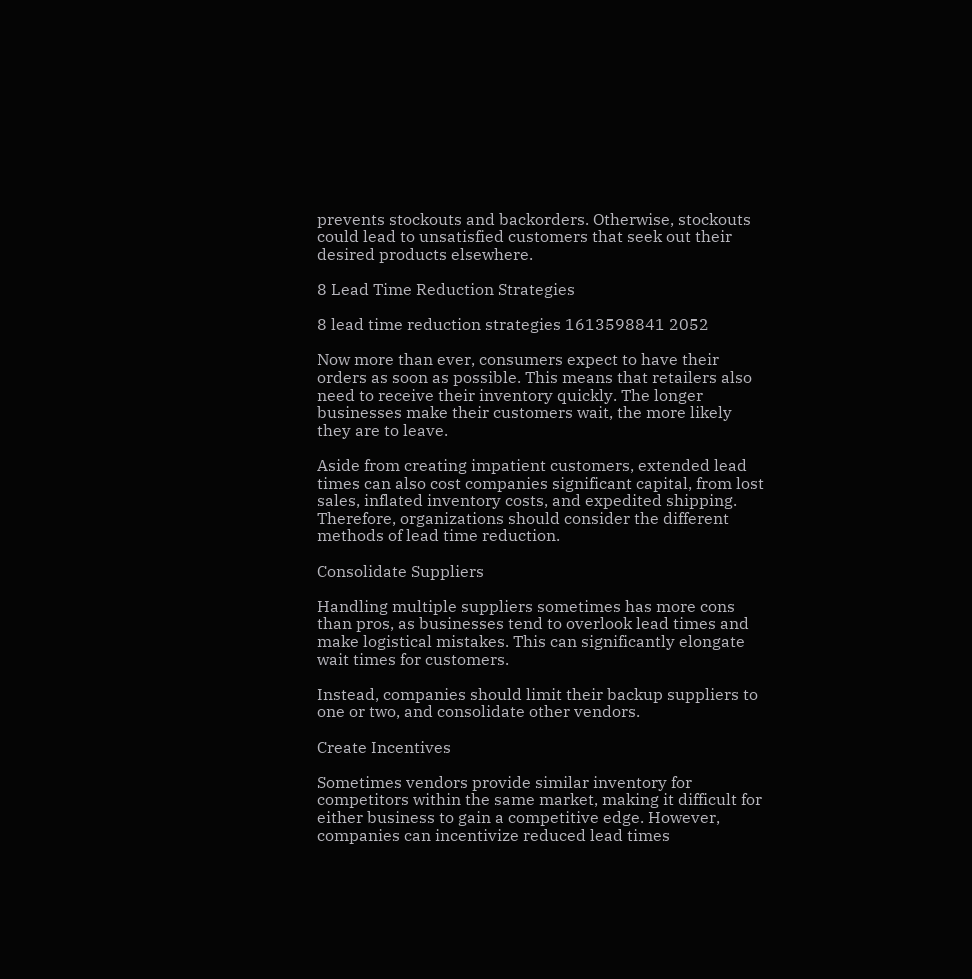prevents stockouts and backorders. Otherwise, stockouts could lead to unsatisfied customers that seek out their desired products elsewhere.

8 Lead Time Reduction Strategies

8 lead time reduction strategies 1613598841 2052

Now more than ever, consumers expect to have their orders as soon as possible. This means that retailers also need to receive their inventory quickly. The longer businesses make their customers wait, the more likely they are to leave.

Aside from creating impatient customers, extended lead times can also cost companies significant capital, from lost sales, inflated inventory costs, and expedited shipping. Therefore, organizations should consider the different methods of lead time reduction.

Consolidate Suppliers

Handling multiple suppliers sometimes has more cons than pros, as businesses tend to overlook lead times and make logistical mistakes. This can significantly elongate wait times for customers.

Instead, companies should limit their backup suppliers to one or two, and consolidate other vendors.

Create Incentives

Sometimes vendors provide similar inventory for competitors within the same market, making it difficult for either business to gain a competitive edge. However, companies can incentivize reduced lead times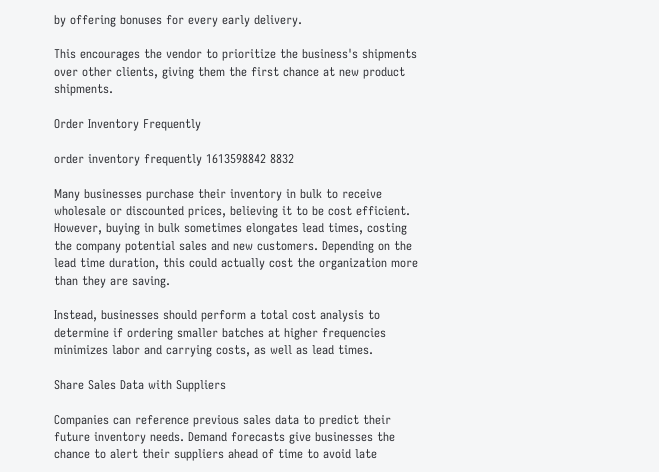by offering bonuses for every early delivery.

This encourages the vendor to prioritize the business's shipments over other clients, giving them the first chance at new product shipments.

Order Inventory Frequently

order inventory frequently 1613598842 8832

Many businesses purchase their inventory in bulk to receive wholesale or discounted prices, believing it to be cost efficient. However, buying in bulk sometimes elongates lead times, costing the company potential sales and new customers. Depending on the lead time duration, this could actually cost the organization more than they are saving.

Instead, businesses should perform a total cost analysis to determine if ordering smaller batches at higher frequencies minimizes labor and carrying costs, as well as lead times.

Share Sales Data with Suppliers

Companies can reference previous sales data to predict their future inventory needs. Demand forecasts give businesses the chance to alert their suppliers ahead of time to avoid late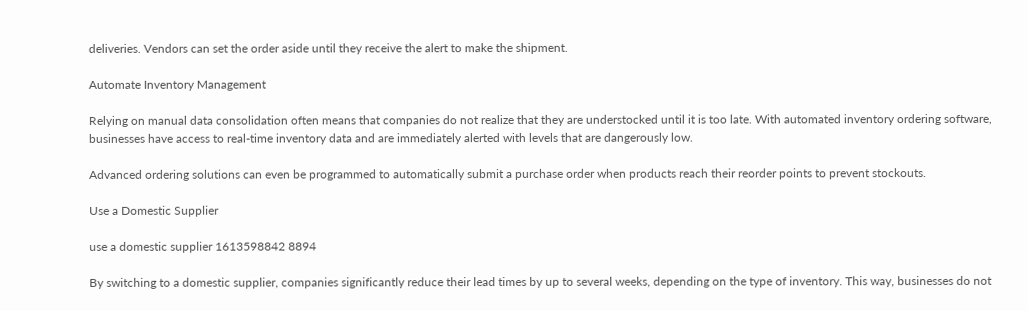deliveries. Vendors can set the order aside until they receive the alert to make the shipment.

Automate Inventory Management

Relying on manual data consolidation often means that companies do not realize that they are understocked until it is too late. With automated inventory ordering software, businesses have access to real-time inventory data and are immediately alerted with levels that are dangerously low.

Advanced ordering solutions can even be programmed to automatically submit a purchase order when products reach their reorder points to prevent stockouts.

Use a Domestic Supplier

use a domestic supplier 1613598842 8894

By switching to a domestic supplier, companies significantly reduce their lead times by up to several weeks, depending on the type of inventory. This way, businesses do not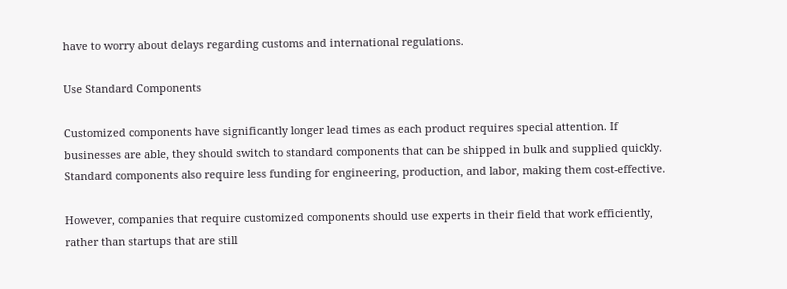have to worry about delays regarding customs and international regulations.

Use Standard Components

Customized components have significantly longer lead times as each product requires special attention. If businesses are able, they should switch to standard components that can be shipped in bulk and supplied quickly. Standard components also require less funding for engineering, production, and labor, making them cost-effective.

However, companies that require customized components should use experts in their field that work efficiently, rather than startups that are still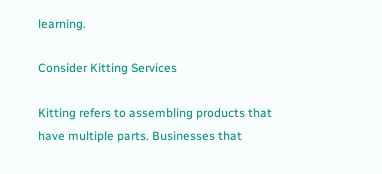learning.

Consider Kitting Services

Kitting refers to assembling products that have multiple parts. Businesses that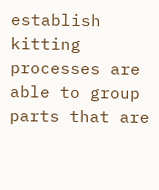establish kitting processes are able to group parts that are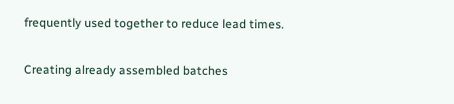frequently used together to reduce lead times.

Creating already assembled batches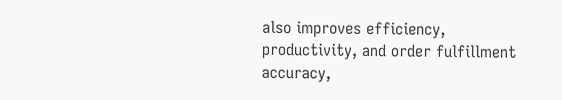also improves efficiency, productivity, and order fulfillment accuracy,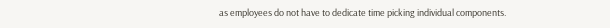as employees do not have to dedicate time picking individual components.